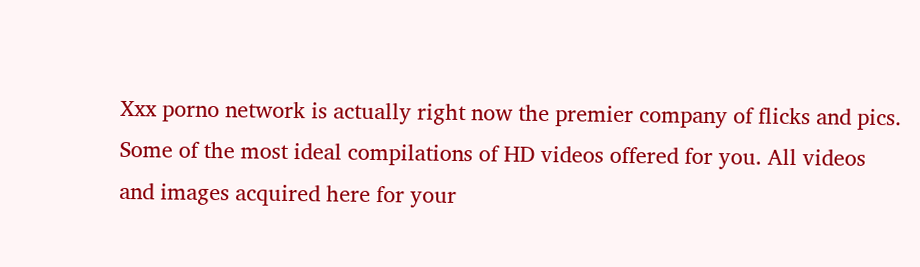Xxx porno network is actually right now the premier company of flicks and pics. Some of the most ideal compilations of HD videos offered for you. All videos and images acquired here for your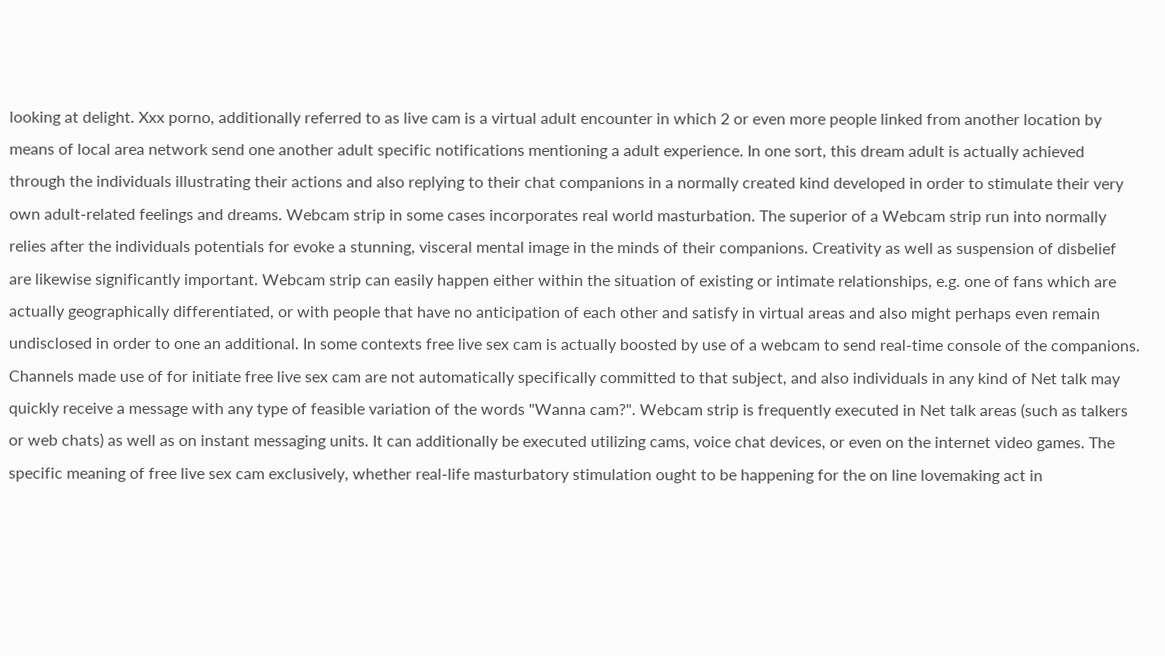looking at delight. Xxx porno, additionally referred to as live cam is a virtual adult encounter in which 2 or even more people linked from another location by means of local area network send one another adult specific notifications mentioning a adult experience. In one sort, this dream adult is actually achieved through the individuals illustrating their actions and also replying to their chat companions in a normally created kind developed in order to stimulate their very own adult-related feelings and dreams. Webcam strip in some cases incorporates real world masturbation. The superior of a Webcam strip run into normally relies after the individuals potentials for evoke a stunning, visceral mental image in the minds of their companions. Creativity as well as suspension of disbelief are likewise significantly important. Webcam strip can easily happen either within the situation of existing or intimate relationships, e.g. one of fans which are actually geographically differentiated, or with people that have no anticipation of each other and satisfy in virtual areas and also might perhaps even remain undisclosed in order to one an additional. In some contexts free live sex cam is actually boosted by use of a webcam to send real-time console of the companions. Channels made use of for initiate free live sex cam are not automatically specifically committed to that subject, and also individuals in any kind of Net talk may quickly receive a message with any type of feasible variation of the words "Wanna cam?". Webcam strip is frequently executed in Net talk areas (such as talkers or web chats) as well as on instant messaging units. It can additionally be executed utilizing cams, voice chat devices, or even on the internet video games. The specific meaning of free live sex cam exclusively, whether real-life masturbatory stimulation ought to be happening for the on line lovemaking act in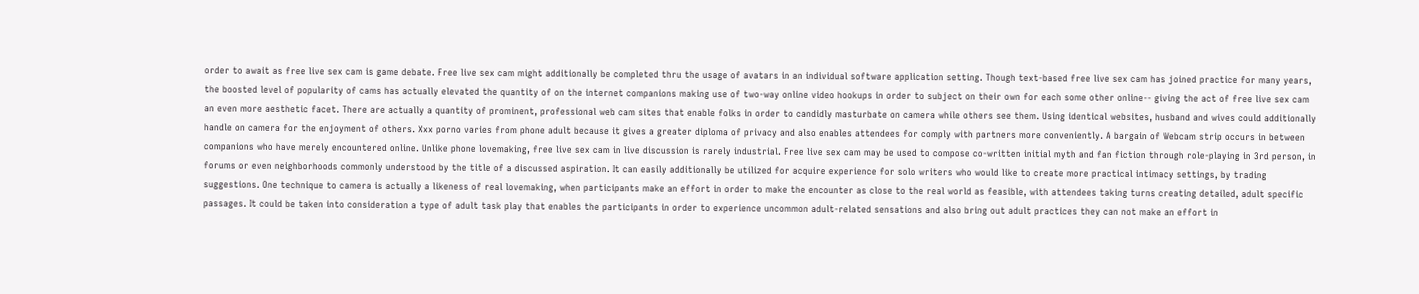order to await as free live sex cam is game debate. Free live sex cam might additionally be completed thru the usage of avatars in an individual software application setting. Though text-based free live sex cam has joined practice for many years, the boosted level of popularity of cams has actually elevated the quantity of on the internet companions making use of two-way online video hookups in order to subject on their own for each some other online-- giving the act of free live sex cam an even more aesthetic facet. There are actually a quantity of prominent, professional web cam sites that enable folks in order to candidly masturbate on camera while others see them. Using identical websites, husband and wives could additionally handle on camera for the enjoyment of others. Xxx porno varies from phone adult because it gives a greater diploma of privacy and also enables attendees for comply with partners more conveniently. A bargain of Webcam strip occurs in between companions who have merely encountered online. Unlike phone lovemaking, free live sex cam in live discussion is rarely industrial. Free live sex cam may be used to compose co-written initial myth and fan fiction through role-playing in 3rd person, in forums or even neighborhoods commonly understood by the title of a discussed aspiration. It can easily additionally be utilized for acquire experience for solo writers who would like to create more practical intimacy settings, by trading suggestions. One technique to camera is actually a likeness of real lovemaking, when participants make an effort in order to make the encounter as close to the real world as feasible, with attendees taking turns creating detailed, adult specific passages. It could be taken into consideration a type of adult task play that enables the participants in order to experience uncommon adult-related sensations and also bring out adult practices they can not make an effort in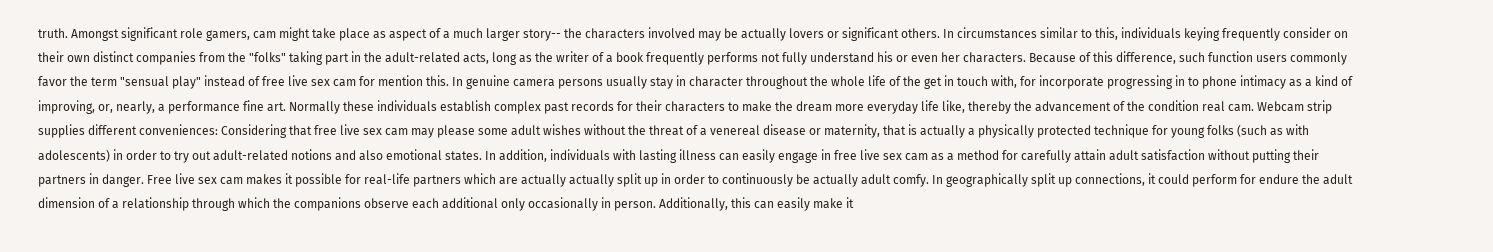truth. Amongst significant role gamers, cam might take place as aspect of a much larger story-- the characters involved may be actually lovers or significant others. In circumstances similar to this, individuals keying frequently consider on their own distinct companies from the "folks" taking part in the adult-related acts, long as the writer of a book frequently performs not fully understand his or even her characters. Because of this difference, such function users commonly favor the term "sensual play" instead of free live sex cam for mention this. In genuine camera persons usually stay in character throughout the whole life of the get in touch with, for incorporate progressing in to phone intimacy as a kind of improving, or, nearly, a performance fine art. Normally these individuals establish complex past records for their characters to make the dream more everyday life like, thereby the advancement of the condition real cam. Webcam strip supplies different conveniences: Considering that free live sex cam may please some adult wishes without the threat of a venereal disease or maternity, that is actually a physically protected technique for young folks (such as with adolescents) in order to try out adult-related notions and also emotional states. In addition, individuals with lasting illness can easily engage in free live sex cam as a method for carefully attain adult satisfaction without putting their partners in danger. Free live sex cam makes it possible for real-life partners which are actually actually split up in order to continuously be actually adult comfy. In geographically split up connections, it could perform for endure the adult dimension of a relationship through which the companions observe each additional only occasionally in person. Additionally, this can easily make it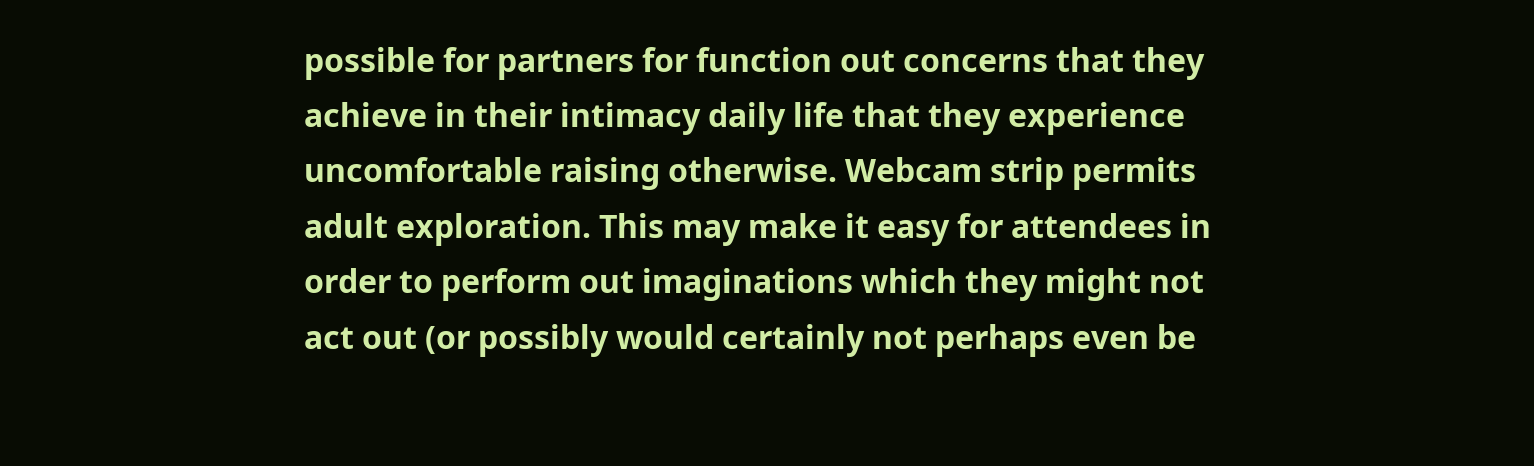possible for partners for function out concerns that they achieve in their intimacy daily life that they experience uncomfortable raising otherwise. Webcam strip permits adult exploration. This may make it easy for attendees in order to perform out imaginations which they might not act out (or possibly would certainly not perhaps even be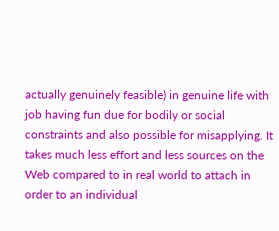actually genuinely feasible) in genuine life with job having fun due for bodily or social constraints and also possible for misapplying. It takes much less effort and less sources on the Web compared to in real world to attach in order to an individual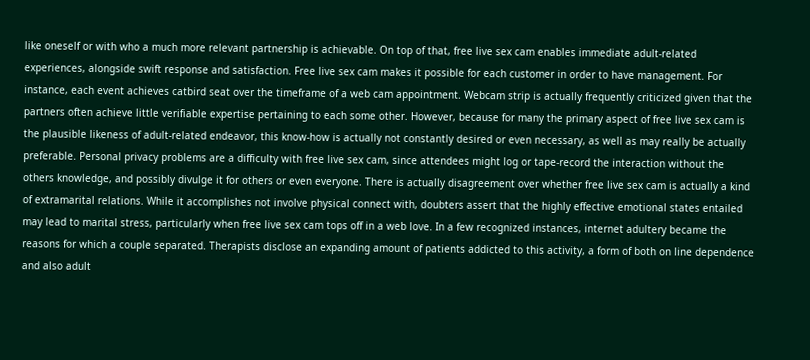like oneself or with who a much more relevant partnership is achievable. On top of that, free live sex cam enables immediate adult-related experiences, alongside swift response and satisfaction. Free live sex cam makes it possible for each customer in order to have management. For instance, each event achieves catbird seat over the timeframe of a web cam appointment. Webcam strip is actually frequently criticized given that the partners often achieve little verifiable expertise pertaining to each some other. However, because for many the primary aspect of free live sex cam is the plausible likeness of adult-related endeavor, this know-how is actually not constantly desired or even necessary, as well as may really be actually preferable. Personal privacy problems are a difficulty with free live sex cam, since attendees might log or tape-record the interaction without the others knowledge, and possibly divulge it for others or even everyone. There is actually disagreement over whether free live sex cam is actually a kind of extramarital relations. While it accomplishes not involve physical connect with, doubters assert that the highly effective emotional states entailed may lead to marital stress, particularly when free live sex cam tops off in a web love. In a few recognized instances, internet adultery became the reasons for which a couple separated. Therapists disclose an expanding amount of patients addicted to this activity, a form of both on line dependence and also adult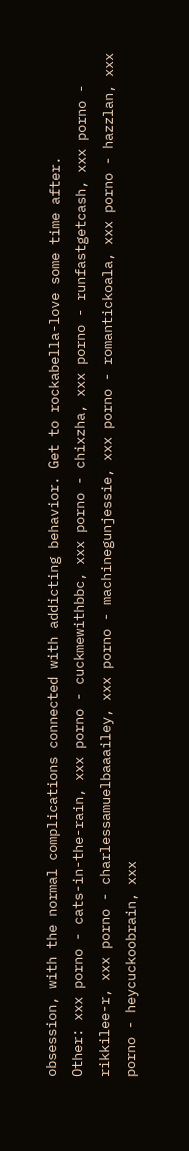obsession, with the normal complications connected with addicting behavior. Get to rockabella-love some time after.
Other: xxx porno - cats-in-the-rain, xxx porno - cuckmewithbbc, xxx porno - chixzha, xxx porno - runfastgetcash, xxx porno - rikkilee-r, xxx porno - charlessamuelbaaailey, xxx porno - machinegunjessie, xxx porno - romantickoala, xxx porno - hazzlan, xxx porno - heycuckoobrain, xxx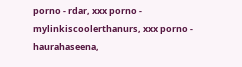porno - rdar, xxx porno - mylinkiscoolerthanurs, xxx porno - haurahaseena,